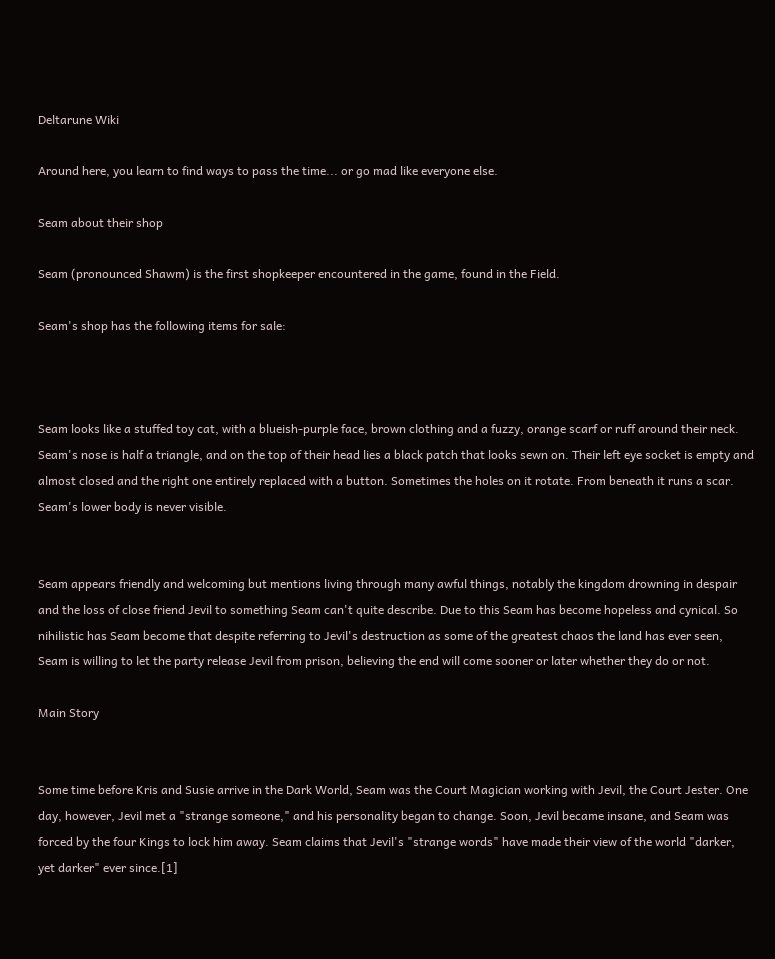Deltarune Wiki

Around here, you learn to find ways to pass the time... or go mad like everyone else.

Seam about their shop

Seam (pronounced Shawm) is the first shopkeeper encountered in the game, found in the Field.

Seam's shop has the following items for sale:



Seam looks like a stuffed toy cat, with a blueish-purple face, brown clothing and a fuzzy, orange scarf or ruff around their neck. Seam's nose is half a triangle, and on the top of their head lies a black patch that looks sewn on. Their left eye socket is empty and almost closed and the right one entirely replaced with a button. Sometimes the holes on it rotate. From beneath it runs a scar. Seam's lower body is never visible.


Seam appears friendly and welcoming but mentions living through many awful things, notably the kingdom drowning in despair and the loss of close friend Jevil to something Seam can't quite describe. Due to this Seam has become hopeless and cynical. So nihilistic has Seam become that despite referring to Jevil's destruction as some of the greatest chaos the land has ever seen, Seam is willing to let the party release Jevil from prison, believing the end will come sooner or later whether they do or not.

Main Story


Some time before Kris and Susie arrive in the Dark World, Seam was the Court Magician working with Jevil, the Court Jester. One day, however, Jevil met a "strange someone," and his personality began to change. Soon, Jevil became insane, and Seam was forced by the four Kings to lock him away. Seam claims that Jevil's "strange words" have made their view of the world "darker, yet darker" ever since.[1]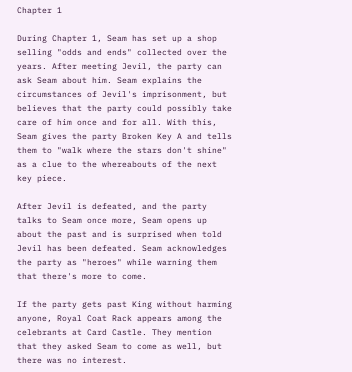Chapter 1

During Chapter 1, Seam has set up a shop selling "odds and ends" collected over the years. After meeting Jevil, the party can ask Seam about him. Seam explains the circumstances of Jevil's imprisonment, but believes that the party could possibly take care of him once and for all. With this, Seam gives the party Broken Key A and tells them to "walk where the stars don't shine" as a clue to the whereabouts of the next key piece.

After Jevil is defeated, and the party talks to Seam once more, Seam opens up about the past and is surprised when told Jevil has been defeated. Seam acknowledges the party as "heroes" while warning them that there's more to come.

If the party gets past King without harming anyone, Royal Coat Rack appears among the celebrants at Card Castle. They mention that they asked Seam to come as well, but there was no interest.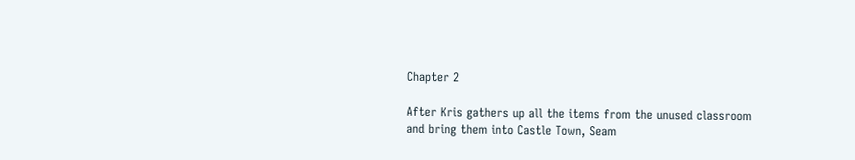Chapter 2

After Kris gathers up all the items from the unused classroom and bring them into Castle Town, Seam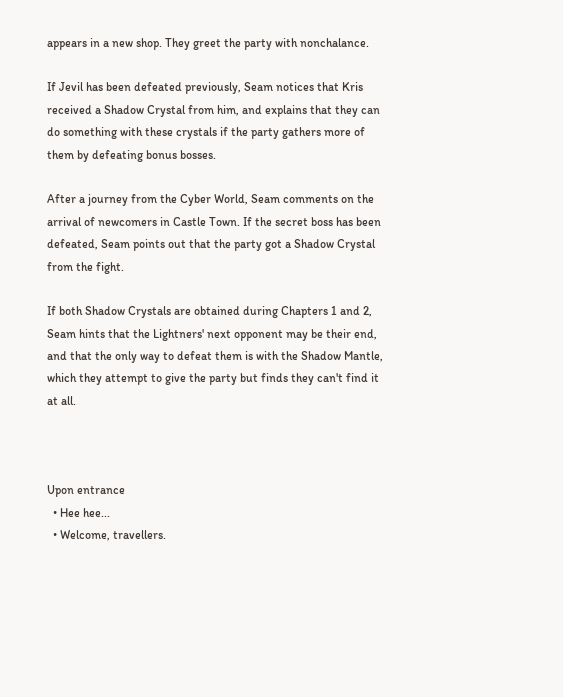appears in a new shop. They greet the party with nonchalance.

If Jevil has been defeated previously, Seam notices that Kris received a Shadow Crystal from him, and explains that they can do something with these crystals if the party gathers more of them by defeating bonus bosses.

After a journey from the Cyber World, Seam comments on the arrival of newcomers in Castle Town. If the secret boss has been defeated, Seam points out that the party got a Shadow Crystal from the fight.

If both Shadow Crystals are obtained during Chapters 1 and 2, Seam hints that the Lightners' next opponent may be their end, and that the only way to defeat them is with the Shadow Mantle, which they attempt to give the party but finds they can't find it at all.



Upon entrance
  • Hee hee...
  • Welcome, travellers.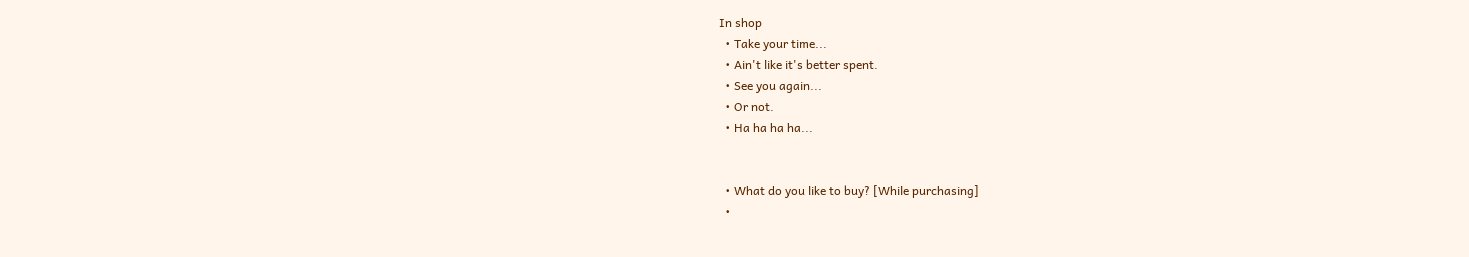In shop
  • Take your time...
  • Ain't like it's better spent.
  • See you again...
  • Or not.
  • Ha ha ha ha...


  • What do you like to buy? [While purchasing]
  •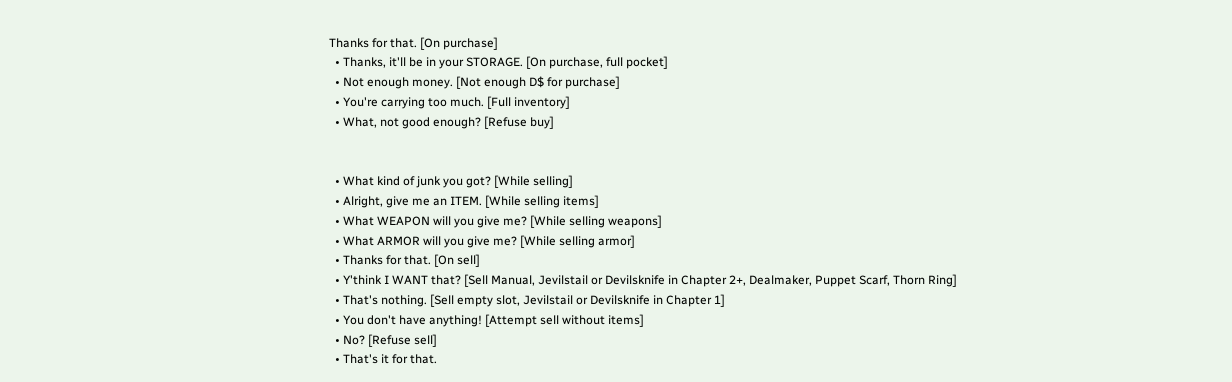Thanks for that. [On purchase]
  • Thanks, it'll be in your STORAGE. [On purchase, full pocket]
  • Not enough money. [Not enough D$ for purchase]
  • You're carrying too much. [Full inventory]
  • What, not good enough? [Refuse buy]


  • What kind of junk you got? [While selling]
  • Alright, give me an ITEM. [While selling items]
  • What WEAPON will you give me? [While selling weapons]
  • What ARMOR will you give me? [While selling armor]
  • Thanks for that. [On sell]
  • Y'think I WANT that? [Sell Manual, Jevilstail or Devilsknife in Chapter 2+, Dealmaker, Puppet Scarf, Thorn Ring]
  • That's nothing. [Sell empty slot, Jevilstail or Devilsknife in Chapter 1]
  • You don't have anything! [Attempt sell without items]
  • No? [Refuse sell]
  • That's it for that.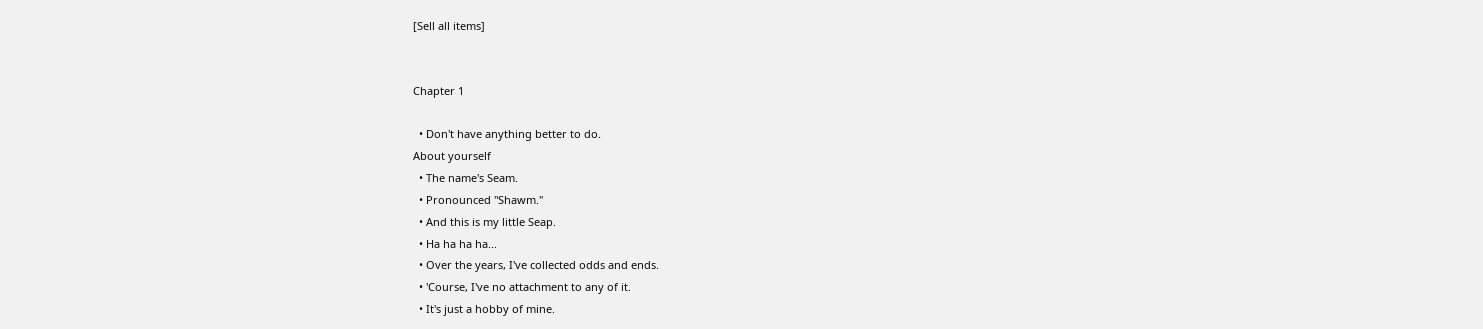[Sell all items]


Chapter 1

  • Don't have anything better to do.
About yourself
  • The name's Seam.
  • Pronounced "Shawm."
  • And this is my little Seap.
  • Ha ha ha ha...
  • Over the years, I've collected odds and ends.
  • 'Course, I've no attachment to any of it.
  • It's just a hobby of mine.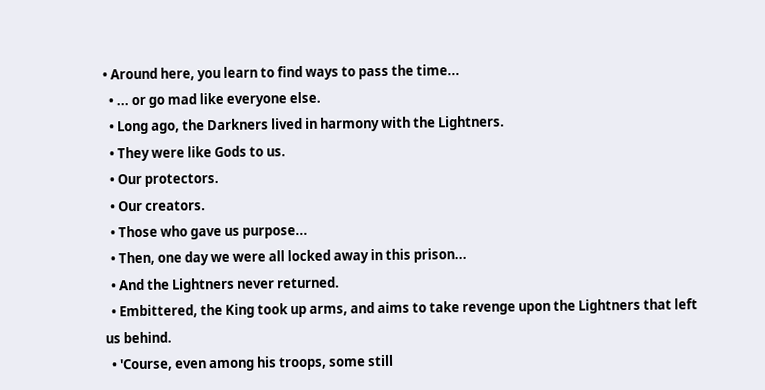• Around here, you learn to find ways to pass the time...
  • ... or go mad like everyone else.
  • Long ago, the Darkners lived in harmony with the Lightners.
  • They were like Gods to us.
  • Our protectors.
  • Our creators.
  • Those who gave us purpose...
  • Then, one day we were all locked away in this prison...
  • And the Lightners never returned.
  • Embittered, the King took up arms, and aims to take revenge upon the Lightners that left us behind.
  • 'Course, even among his troops, some still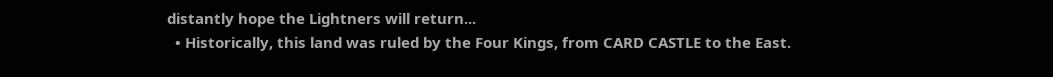distantly hope the Lightners will return...
  • Historically, this land was ruled by the Four Kings, from CARD CASTLE to the East.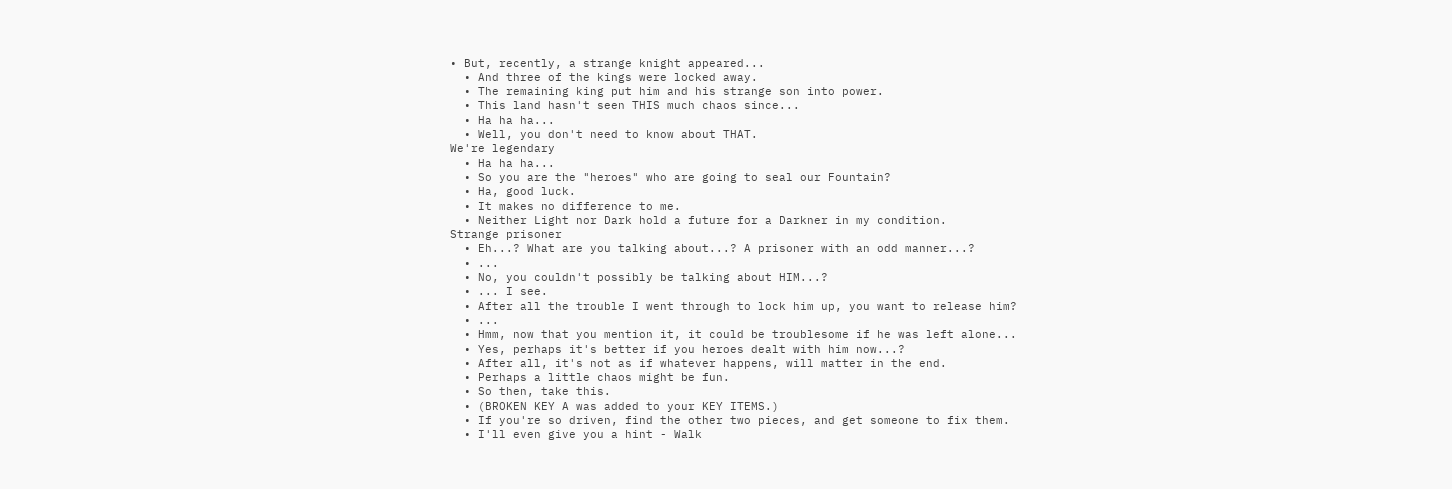• But, recently, a strange knight appeared...
  • And three of the kings were locked away.
  • The remaining king put him and his strange son into power.
  • This land hasn't seen THIS much chaos since...
  • Ha ha ha...
  • Well, you don't need to know about THAT.
We're legendary
  • Ha ha ha...
  • So you are the "heroes" who are going to seal our Fountain?
  • Ha, good luck.
  • It makes no difference to me.
  • Neither Light nor Dark hold a future for a Darkner in my condition.
Strange prisoner
  • Eh...? What are you talking about...? A prisoner with an odd manner...?
  • ...
  • No, you couldn't possibly be talking about HIM...?
  • ... I see.
  • After all the trouble I went through to lock him up, you want to release him?
  • ...
  • Hmm, now that you mention it, it could be troublesome if he was left alone...
  • Yes, perhaps it's better if you heroes dealt with him now...?
  • After all, it's not as if whatever happens, will matter in the end.
  • Perhaps a little chaos might be fun.
  • So then, take this.
  • (BROKEN KEY A was added to your KEY ITEMS.)
  • If you're so driven, find the other two pieces, and get someone to fix them.
  • I'll even give you a hint - Walk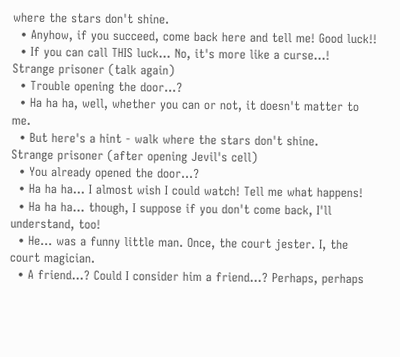where the stars don't shine.
  • Anyhow, if you succeed, come back here and tell me! Good luck!!
  • If you can call THIS luck... No, it's more like a curse...!
Strange prisoner (talk again)
  • Trouble opening the door...?
  • Ha ha ha, well, whether you can or not, it doesn't matter to me.
  • But here's a hint - walk where the stars don't shine.
Strange prisoner (after opening Jevil's cell)
  • You already opened the door...?
  • Ha ha ha... I almost wish I could watch! Tell me what happens!
  • Ha ha ha... though, I suppose if you don't come back, I'll understand, too!
  • He... was a funny little man. Once, the court jester. I, the court magician.
  • A friend...? Could I consider him a friend...? Perhaps, perhaps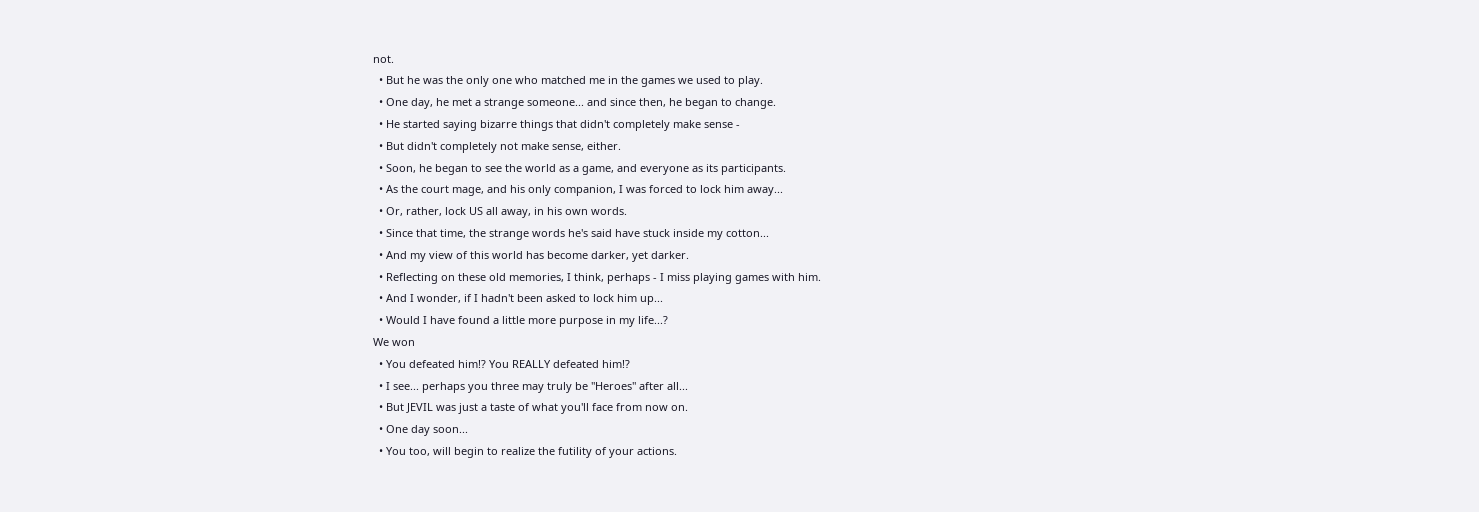not.
  • But he was the only one who matched me in the games we used to play.
  • One day, he met a strange someone... and since then, he began to change.
  • He started saying bizarre things that didn't completely make sense -
  • But didn't completely not make sense, either.
  • Soon, he began to see the world as a game, and everyone as its participants.
  • As the court mage, and his only companion, I was forced to lock him away...
  • Or, rather, lock US all away, in his own words.
  • Since that time, the strange words he's said have stuck inside my cotton...
  • And my view of this world has become darker, yet darker.
  • Reflecting on these old memories, I think, perhaps - I miss playing games with him.
  • And I wonder, if I hadn't been asked to lock him up...
  • Would I have found a little more purpose in my life...?
We won
  • You defeated him!? You REALLY defeated him!?
  • I see... perhaps you three may truly be "Heroes" after all...
  • But JEVIL was just a taste of what you'll face from now on.
  • One day soon...
  • You too, will begin to realize the futility of your actions.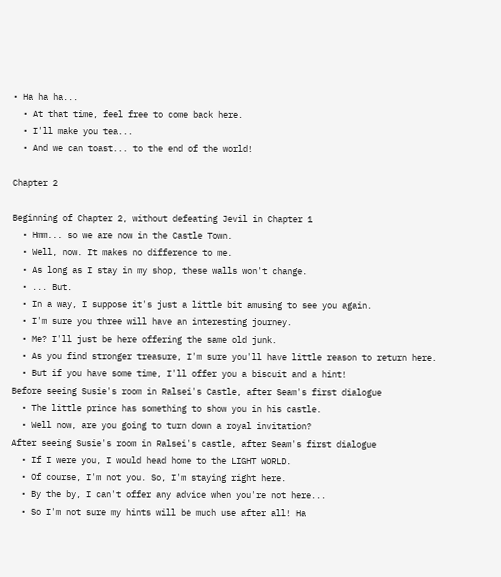• Ha ha ha...
  • At that time, feel free to come back here.
  • I'll make you tea...
  • And we can toast... to the end of the world!

Chapter 2

Beginning of Chapter 2, without defeating Jevil in Chapter 1
  • Hmm... so we are now in the Castle Town.
  • Well, now. It makes no difference to me.
  • As long as I stay in my shop, these walls won't change.
  • ... But.
  • In a way, I suppose it's just a little bit amusing to see you again.
  • I'm sure you three will have an interesting journey.
  • Me? I'll just be here offering the same old junk.
  • As you find stronger treasure, I'm sure you'll have little reason to return here.
  • But if you have some time, I'll offer you a biscuit and a hint!
Before seeing Susie's room in Ralsei's Castle, after Seam's first dialogue
  • The little prince has something to show you in his castle.
  • Well now, are you going to turn down a royal invitation?
After seeing Susie's room in Ralsei's castle, after Seam's first dialogue
  • If I were you, I would head home to the LIGHT WORLD.
  • Of course, I'm not you. So, I'm staying right here.
  • By the by, I can't offer any advice when you're not here...
  • So I'm not sure my hints will be much use after all! Ha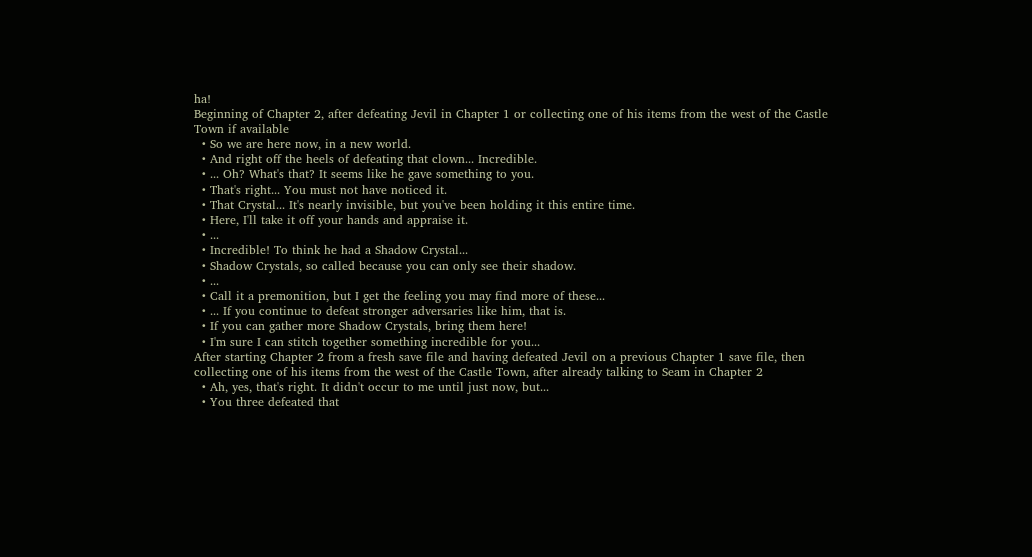ha!
Beginning of Chapter 2, after defeating Jevil in Chapter 1 or collecting one of his items from the west of the Castle Town if available
  • So we are here now, in a new world.
  • And right off the heels of defeating that clown... Incredible.
  • ... Oh? What's that? It seems like he gave something to you.
  • That's right... You must not have noticed it.
  • That Crystal... It's nearly invisible, but you've been holding it this entire time.
  • Here, I'll take it off your hands and appraise it.
  • ...
  • Incredible! To think he had a Shadow Crystal...
  • Shadow Crystals, so called because you can only see their shadow.
  • ...
  • Call it a premonition, but I get the feeling you may find more of these...
  • ... If you continue to defeat stronger adversaries like him, that is.
  • If you can gather more Shadow Crystals, bring them here!
  • I'm sure I can stitch together something incredible for you...
After starting Chapter 2 from a fresh save file and having defeated Jevil on a previous Chapter 1 save file, then collecting one of his items from the west of the Castle Town, after already talking to Seam in Chapter 2
  • Ah, yes, that's right. It didn't occur to me until just now, but...
  • You three defeated that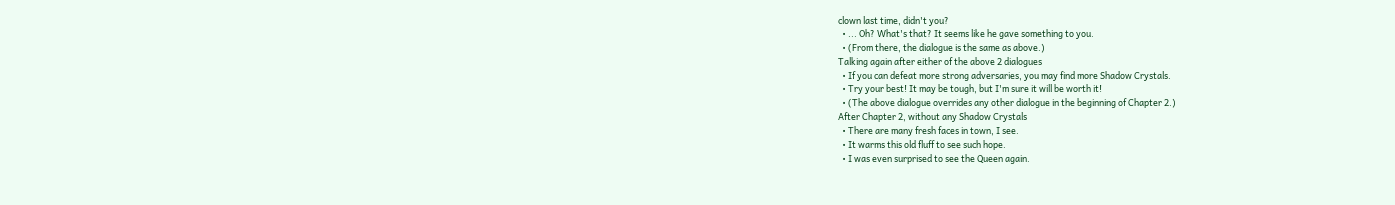clown last time, didn't you?
  • ... Oh? What's that? It seems like he gave something to you.
  • (From there, the dialogue is the same as above.)
Talking again after either of the above 2 dialogues
  • If you can defeat more strong adversaries, you may find more Shadow Crystals.
  • Try your best! It may be tough, but I'm sure it will be worth it!
  • (The above dialogue overrides any other dialogue in the beginning of Chapter 2.)
After Chapter 2, without any Shadow Crystals
  • There are many fresh faces in town, I see.
  • It warms this old fluff to see such hope.
  • I was even surprised to see the Queen again.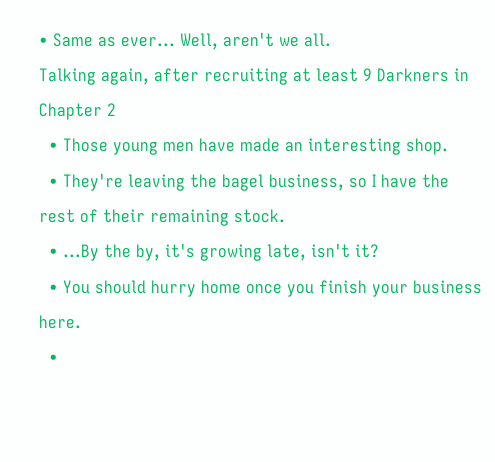• Same as ever... Well, aren't we all.
Talking again, after recruiting at least 9 Darkners in Chapter 2
  • Those young men have made an interesting shop.
  • They're leaving the bagel business, so I have the rest of their remaining stock.
  • ...By the by, it's growing late, isn't it?
  • You should hurry home once you finish your business here.
  •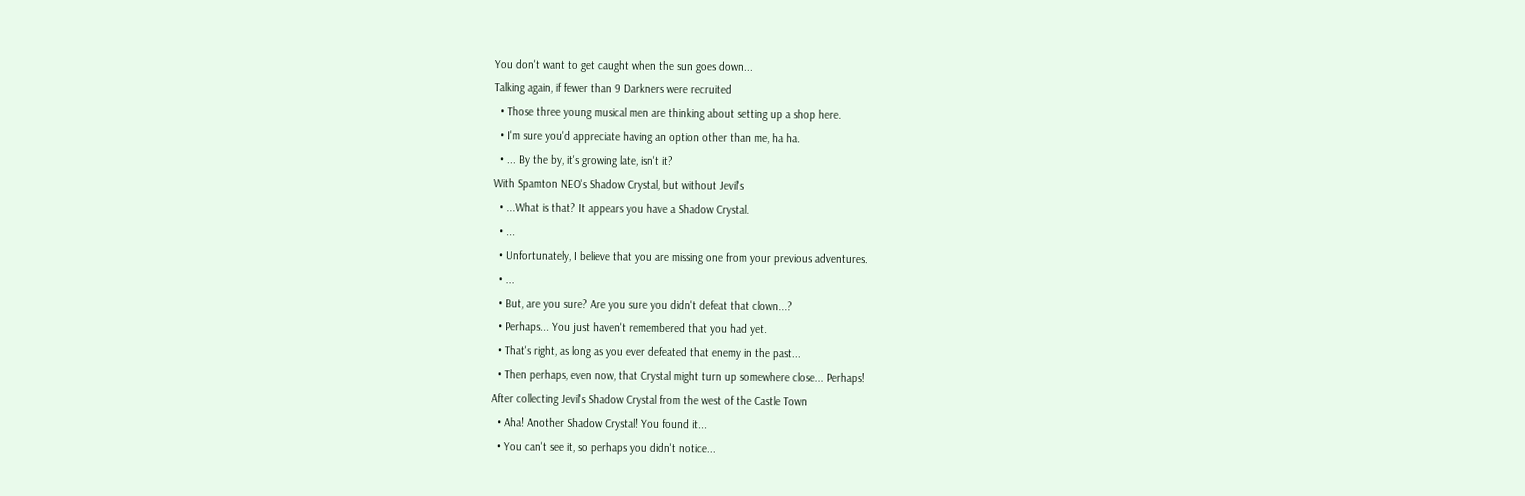You don't want to get caught when the sun goes down...
Talking again, if fewer than 9 Darkners were recruited
  • Those three young musical men are thinking about setting up a shop here.
  • I'm sure you'd appreciate having an option other than me, ha ha.
  • ... By the by, it's growing late, isn't it?
With Spamton NEO's Shadow Crystal, but without Jevil's
  • ...What is that? It appears you have a Shadow Crystal.
  • ...
  • Unfortunately, I believe that you are missing one from your previous adventures.
  • ...
  • But, are you sure? Are you sure you didn't defeat that clown...?
  • Perhaps... You just haven't remembered that you had yet.
  • That's right, as long as you ever defeated that enemy in the past...
  • Then perhaps, even now, that Crystal might turn up somewhere close... Perhaps!
After collecting Jevil's Shadow Crystal from the west of the Castle Town
  • Aha! Another Shadow Crystal! You found it...
  • You can't see it, so perhaps you didn't notice...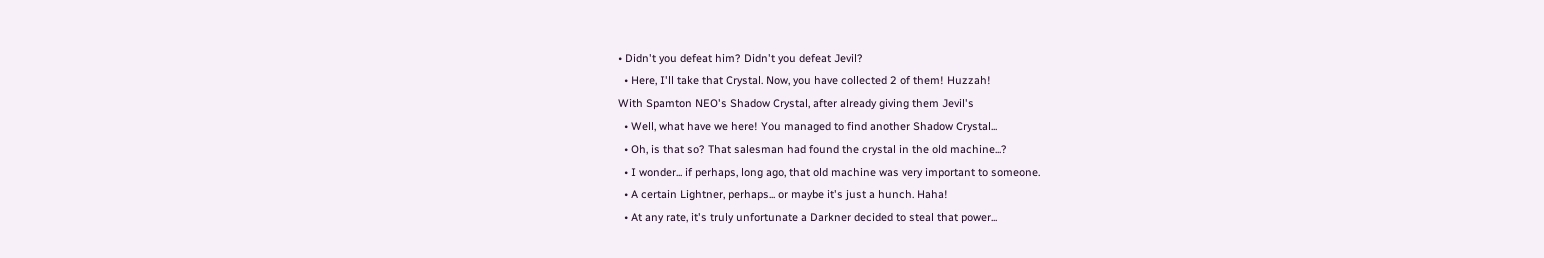• Didn't you defeat him? Didn't you defeat Jevil?
  • Here, I'll take that Crystal. Now, you have collected 2 of them! Huzzah!
With Spamton NEO's Shadow Crystal, after already giving them Jevil's
  • Well, what have we here! You managed to find another Shadow Crystal...
  • Oh, is that so? That salesman had found the crystal in the old machine...?
  • I wonder... if perhaps, long ago, that old machine was very important to someone.
  • A certain Lightner, perhaps... or maybe it's just a hunch. Haha!
  • At any rate, it's truly unfortunate a Darkner decided to steal that power...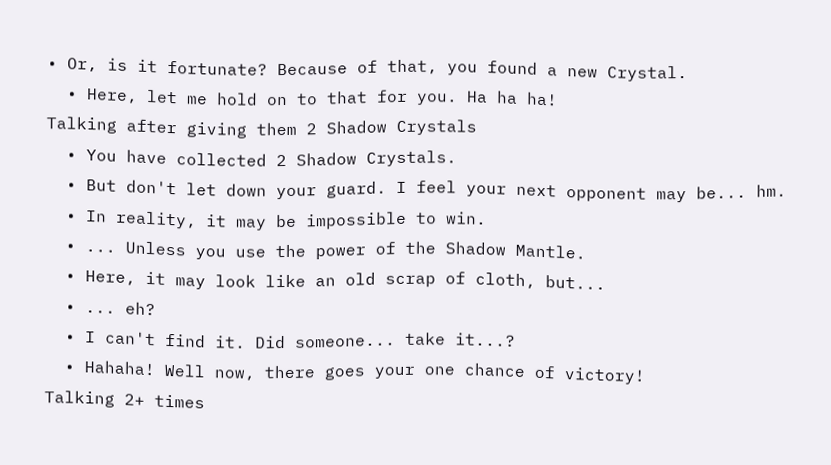• Or, is it fortunate? Because of that, you found a new Crystal.
  • Here, let me hold on to that for you. Ha ha ha!
Talking after giving them 2 Shadow Crystals
  • You have collected 2 Shadow Crystals.
  • But don't let down your guard. I feel your next opponent may be... hm.
  • In reality, it may be impossible to win.
  • ... Unless you use the power of the Shadow Mantle.
  • Here, it may look like an old scrap of cloth, but...
  • ... eh?
  • I can't find it. Did someone... take it...?
  • Hahaha! Well now, there goes your one chance of victory!
Talking 2+ times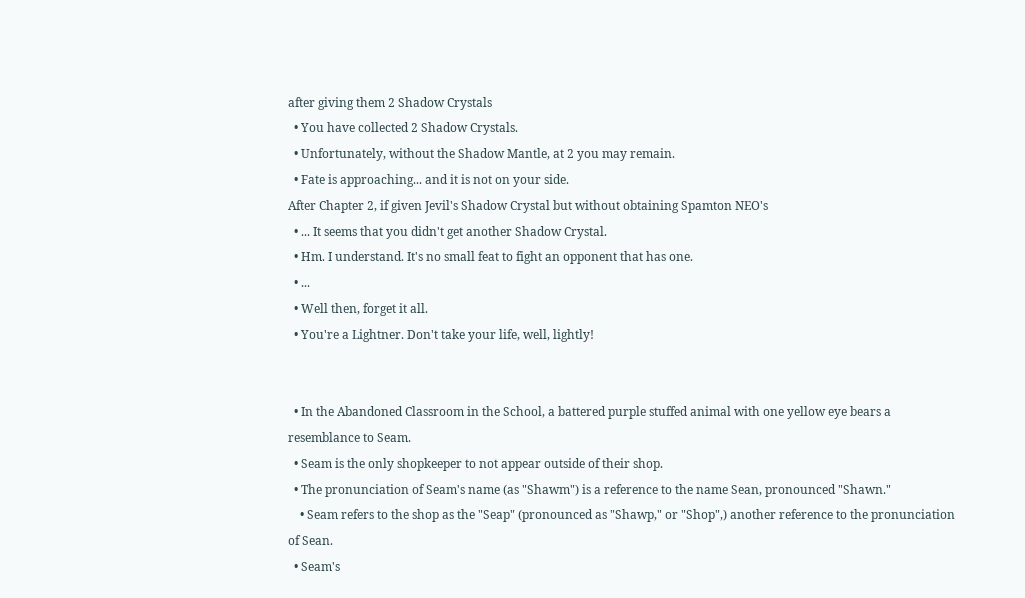after giving them 2 Shadow Crystals
  • You have collected 2 Shadow Crystals.
  • Unfortunately, without the Shadow Mantle, at 2 you may remain.
  • Fate is approaching... and it is not on your side.
After Chapter 2, if given Jevil's Shadow Crystal but without obtaining Spamton NEO's
  • ... It seems that you didn't get another Shadow Crystal.
  • Hm. I understand. It's no small feat to fight an opponent that has one.
  • ...
  • Well then, forget it all.
  • You're a Lightner. Don't take your life, well, lightly!


  • In the Abandoned Classroom in the School, a battered purple stuffed animal with one yellow eye bears a resemblance to Seam.
  • Seam is the only shopkeeper to not appear outside of their shop.
  • The pronunciation of Seam's name (as "Shawm") is a reference to the name Sean, pronounced "Shawn."
    • Seam refers to the shop as the "Seap" (pronounced as "Shawp," or "Shop",) another reference to the pronunciation of Sean.
  • Seam's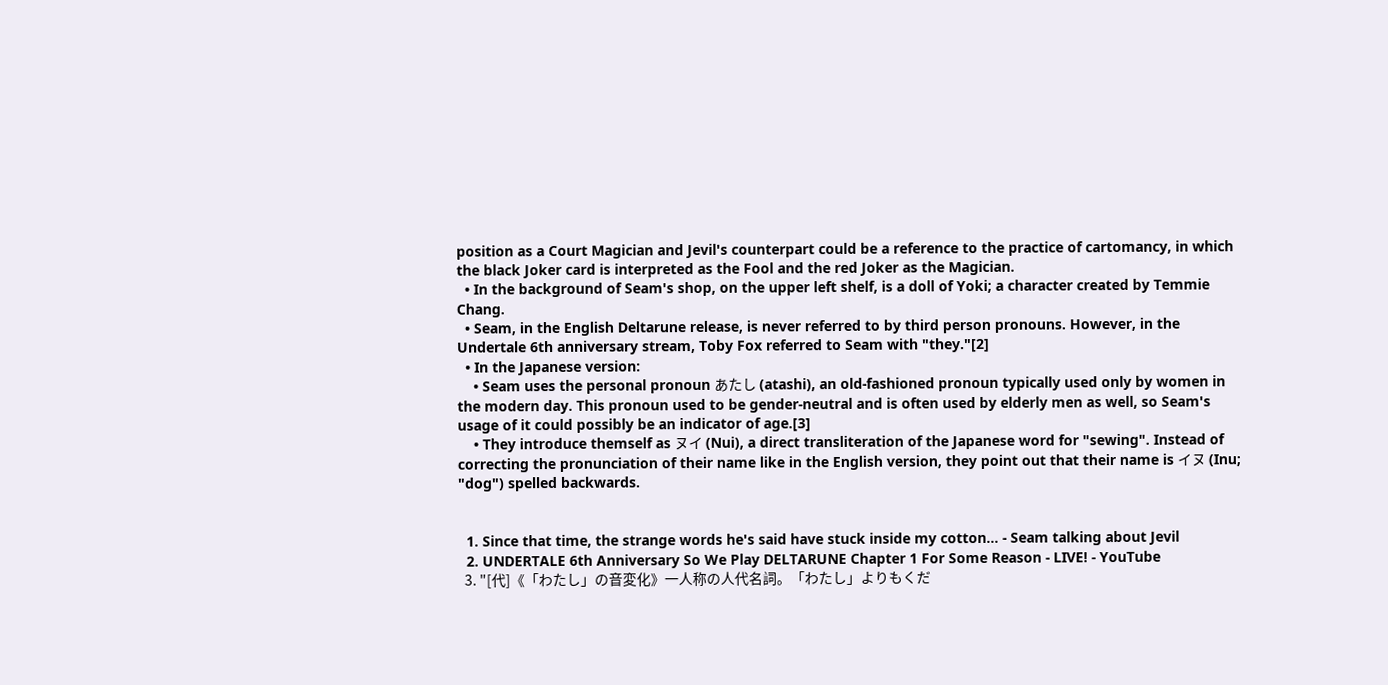position as a Court Magician and Jevil's counterpart could be a reference to the practice of cartomancy, in which the black Joker card is interpreted as the Fool and the red Joker as the Magician.
  • In the background of Seam's shop, on the upper left shelf, is a doll of Yoki; a character created by Temmie Chang.
  • Seam, in the English Deltarune release, is never referred to by third person pronouns. However, in the Undertale 6th anniversary stream, Toby Fox referred to Seam with "they."[2]
  • In the Japanese version:
    • Seam uses the personal pronoun あたし (atashi), an old-fashioned pronoun typically used only by women in the modern day. This pronoun used to be gender-neutral and is often used by elderly men as well, so Seam's usage of it could possibly be an indicator of age.[3]
    • They introduce themself as ヌイ (Nui), a direct transliteration of the Japanese word for "sewing". Instead of correcting the pronunciation of their name like in the English version, they point out that their name is イヌ (Inu; "dog") spelled backwards.


  1. Since that time, the strange words he's said have stuck inside my cotton... - Seam talking about Jevil
  2. UNDERTALE 6th Anniversary So We Play DELTARUNE Chapter 1 For Some Reason - LIVE! - YouTube
  3. "[代]《「わたし」の音変化》一人称の人代名詞。「わたし」よりもくだ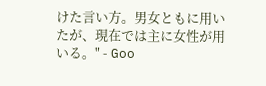けた言い方。男女ともに用いたが、現在では主に女性が用いる。" - Goo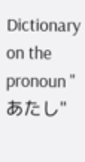Dictionary on the pronoun "あたし"